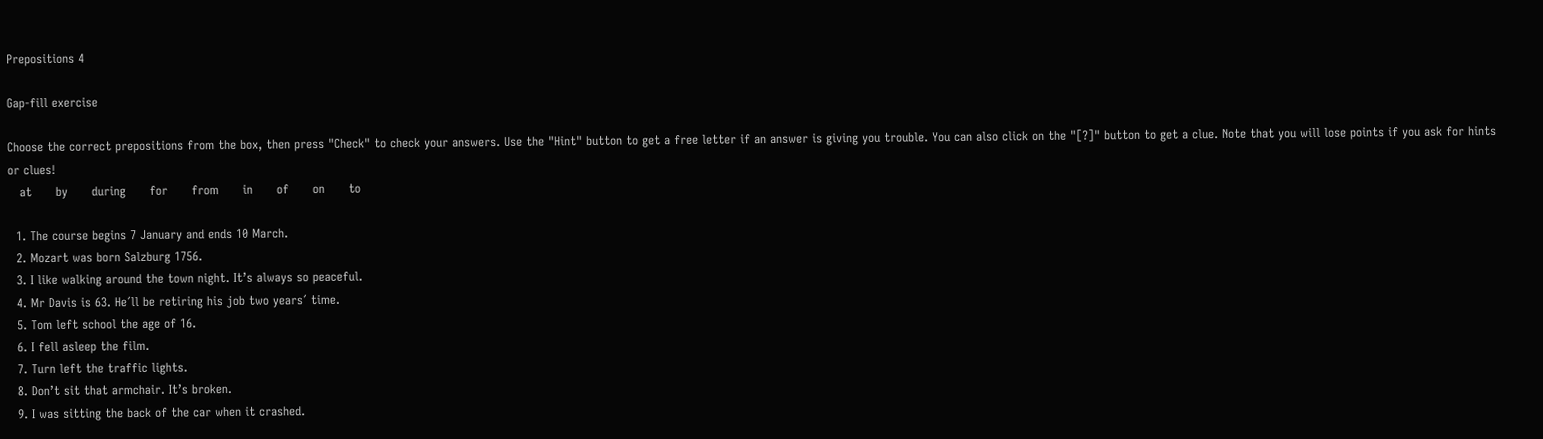Prepositions 4

Gap-fill exercise

Choose the correct prepositions from the box, then press "Check" to check your answers. Use the "Hint" button to get a free letter if an answer is giving you trouble. You can also click on the "[?]" button to get a clue. Note that you will lose points if you ask for hints or clues!
   at      by      during      for      from      in      of      on      to

  1. The course begins 7 January and ends 10 March.
  2. Mozart was born Salzburg 1756.
  3. I like walking around the town night. It’s always so peaceful.
  4. Mr Davis is 63. He´ll be retiring his job two years´ time.
  5. Tom left school the age of 16.
  6. I fell asleep the film.
  7. Turn left the traffic lights.
  8. Don’t sit that armchair. It’s broken.
  9. I was sitting the back of the car when it crashed.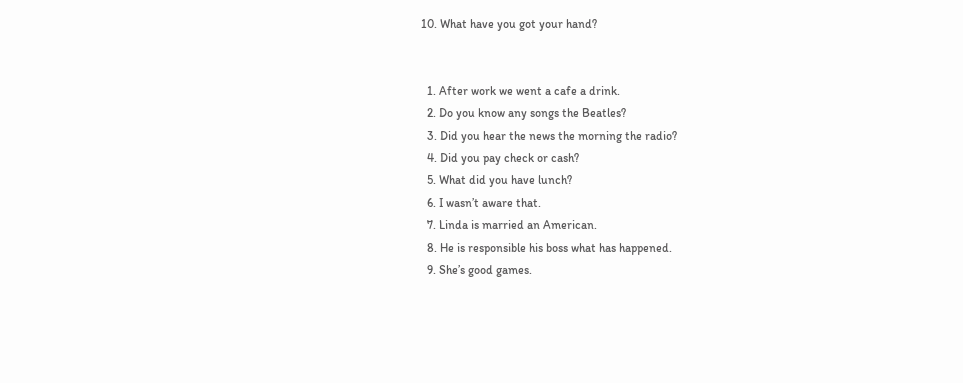10. What have you got your hand?


  1. After work we went a cafe a drink.
  2. Do you know any songs the Beatles?
  3. Did you hear the news the morning the radio?
  4. Did you pay check or cash?
  5. What did you have lunch?
  6. I wasn’t aware that.
  7. Linda is married an American.
  8. He is responsible his boss what has happened.
  9. She’s good games.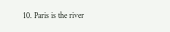10. Paris is the river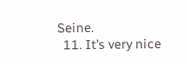Seine.
  11. It’s very nice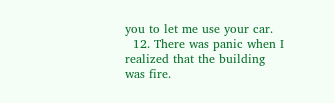you to let me use your car.
  12. There was panic when I realized that the building was fire.